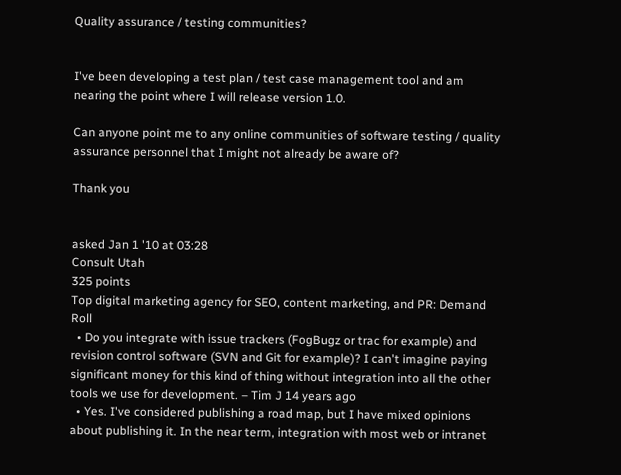Quality assurance / testing communities?


I've been developing a test plan / test case management tool and am nearing the point where I will release version 1.0.

Can anyone point me to any online communities of software testing / quality assurance personnel that I might not already be aware of?

Thank you


asked Jan 1 '10 at 03:28
Consult Utah
325 points
Top digital marketing agency for SEO, content marketing, and PR: Demand Roll
  • Do you integrate with issue trackers (FogBugz or trac for example) and revision control software (SVN and Git for example)? I can't imagine paying significant money for this kind of thing without integration into all the other tools we use for development. – Tim J 14 years ago
  • Yes. I've considered publishing a road map, but I have mixed opinions about publishing it. In the near term, integration with most web or intranet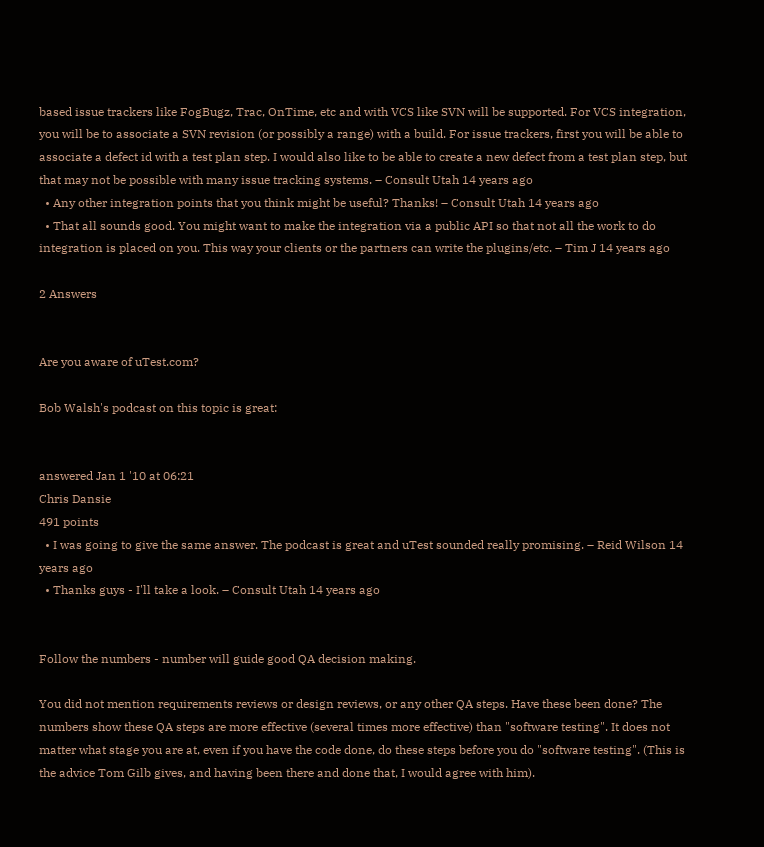based issue trackers like FogBugz, Trac, OnTime, etc and with VCS like SVN will be supported. For VCS integration, you will be to associate a SVN revision (or possibly a range) with a build. For issue trackers, first you will be able to associate a defect id with a test plan step. I would also like to be able to create a new defect from a test plan step, but that may not be possible with many issue tracking systems. – Consult Utah 14 years ago
  • Any other integration points that you think might be useful? Thanks! – Consult Utah 14 years ago
  • That all sounds good. You might want to make the integration via a public API so that not all the work to do integration is placed on you. This way your clients or the partners can write the plugins/etc. – Tim J 14 years ago

2 Answers


Are you aware of uTest.com?

Bob Walsh's podcast on this topic is great:


answered Jan 1 '10 at 06:21
Chris Dansie
491 points
  • I was going to give the same answer. The podcast is great and uTest sounded really promising. – Reid Wilson 14 years ago
  • Thanks guys - I'll take a look. – Consult Utah 14 years ago


Follow the numbers - number will guide good QA decision making.

You did not mention requirements reviews or design reviews, or any other QA steps. Have these been done? The numbers show these QA steps are more effective (several times more effective) than "software testing". It does not matter what stage you are at, even if you have the code done, do these steps before you do "software testing". (This is the advice Tom Gilb gives, and having been there and done that, I would agree with him).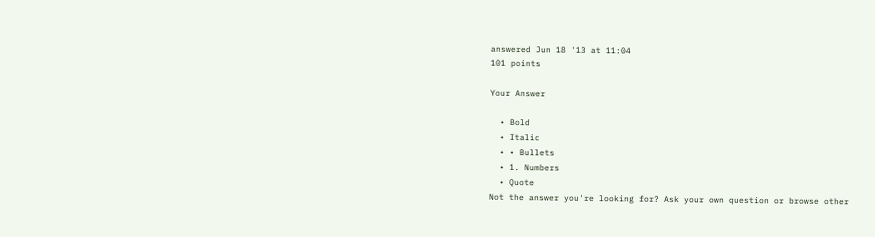answered Jun 18 '13 at 11:04
101 points

Your Answer

  • Bold
  • Italic
  • • Bullets
  • 1. Numbers
  • Quote
Not the answer you're looking for? Ask your own question or browse other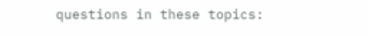questions in these topics: